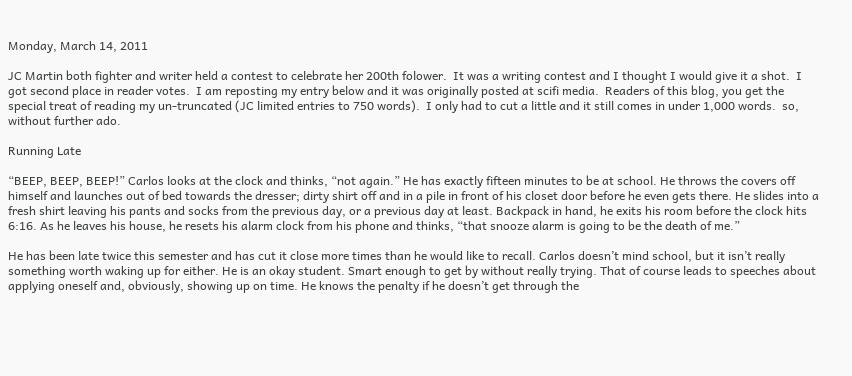Monday, March 14, 2011

JC Martin both fighter and writer held a contest to celebrate her 200th folower.  It was a writing contest and I thought I would give it a shot.  I got second place in reader votes.  I am reposting my entry below and it was originally posted at scifi media.  Readers of this blog, you get the special treat of reading my un-truncated (JC limited entries to 750 words).  I only had to cut a little and it still comes in under 1,000 words.  so, without further ado.

Running Late

“BEEP, BEEP, BEEP!” Carlos looks at the clock and thinks, “not again.” He has exactly fifteen minutes to be at school. He throws the covers off himself and launches out of bed towards the dresser; dirty shirt off and in a pile in front of his closet door before he even gets there. He slides into a fresh shirt leaving his pants and socks from the previous day, or a previous day at least. Backpack in hand, he exits his room before the clock hits 6:16. As he leaves his house, he resets his alarm clock from his phone and thinks, “that snooze alarm is going to be the death of me.”

He has been late twice this semester and has cut it close more times than he would like to recall. Carlos doesn’t mind school, but it isn’t really something worth waking up for either. He is an okay student. Smart enough to get by without really trying. That of course leads to speeches about applying oneself and, obviously, showing up on time. He knows the penalty if he doesn’t get through the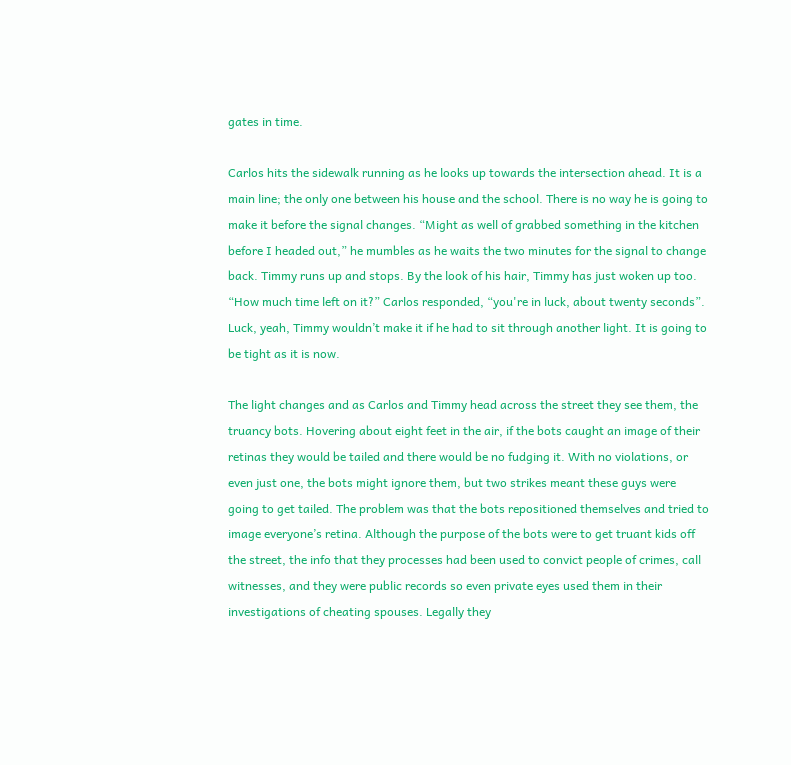gates in time.

Carlos hits the sidewalk running as he looks up towards the intersection ahead. It is a main line; the only one between his house and the school. There is no way he is going to make it before the signal changes. “Might as well of grabbed something in the kitchen before I headed out,” he mumbles as he waits the two minutes for the signal to change back. Timmy runs up and stops. By the look of his hair, Timmy has just woken up too. “How much time left on it?” Carlos responded, “you're in luck, about twenty seconds”. Luck, yeah, Timmy wouldn’t make it if he had to sit through another light. It is going to be tight as it is now.

The light changes and as Carlos and Timmy head across the street they see them, the truancy bots. Hovering about eight feet in the air, if the bots caught an image of their retinas they would be tailed and there would be no fudging it. With no violations, or even just one, the bots might ignore them, but two strikes meant these guys were going to get tailed. The problem was that the bots repositioned themselves and tried to image everyone’s retina. Although the purpose of the bots were to get truant kids off the street, the info that they processes had been used to convict people of crimes, call witnesses, and they were public records so even private eyes used them in their investigations of cheating spouses. Legally they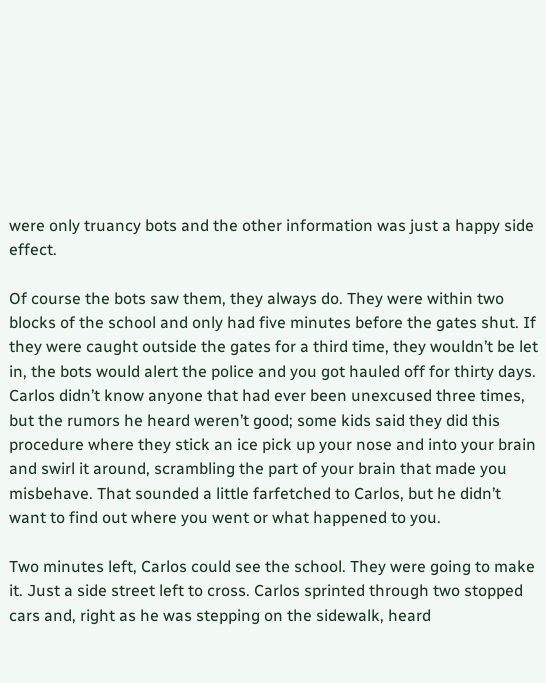were only truancy bots and the other information was just a happy side effect.

Of course the bots saw them, they always do. They were within two blocks of the school and only had five minutes before the gates shut. If they were caught outside the gates for a third time, they wouldn’t be let in, the bots would alert the police and you got hauled off for thirty days. Carlos didn’t know anyone that had ever been unexcused three times, but the rumors he heard weren’t good; some kids said they did this procedure where they stick an ice pick up your nose and into your brain and swirl it around, scrambling the part of your brain that made you misbehave. That sounded a little farfetched to Carlos, but he didn’t want to find out where you went or what happened to you.

Two minutes left, Carlos could see the school. They were going to make it. Just a side street left to cross. Carlos sprinted through two stopped cars and, right as he was stepping on the sidewalk, heard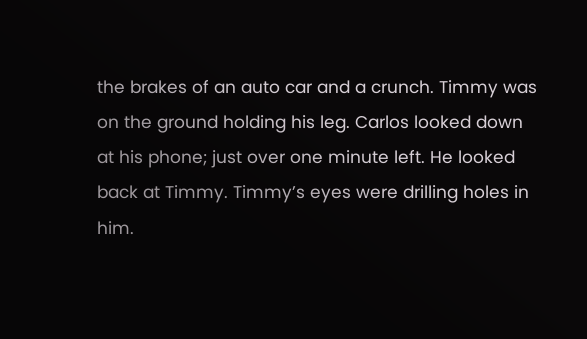the brakes of an auto car and a crunch. Timmy was on the ground holding his leg. Carlos looked down at his phone; just over one minute left. He looked back at Timmy. Timmy’s eyes were drilling holes in him.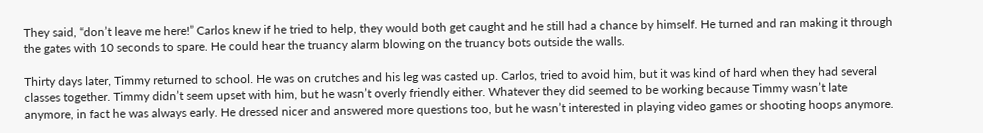They said, “don’t leave me here!” Carlos knew if he tried to help, they would both get caught and he still had a chance by himself. He turned and ran making it through the gates with 10 seconds to spare. He could hear the truancy alarm blowing on the truancy bots outside the walls.

Thirty days later, Timmy returned to school. He was on crutches and his leg was casted up. Carlos, tried to avoid him, but it was kind of hard when they had several classes together. Timmy didn’t seem upset with him, but he wasn’t overly friendly either. Whatever they did seemed to be working because Timmy wasn’t late anymore, in fact he was always early. He dressed nicer and answered more questions too, but he wasn’t interested in playing video games or shooting hoops anymore.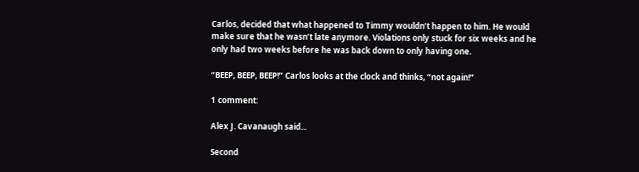Carlos, decided that what happened to Timmy wouldn’t happen to him. He would make sure that he wasn’t late anymore. Violations only stuck for six weeks and he only had two weeks before he was back down to only having one.

“BEEP, BEEP, BEEP!” Carlos looks at the clock and thinks, “not again!”

1 comment:

Alex J. Cavanaugh said...

Second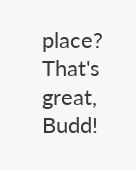place? That's great, Budd!